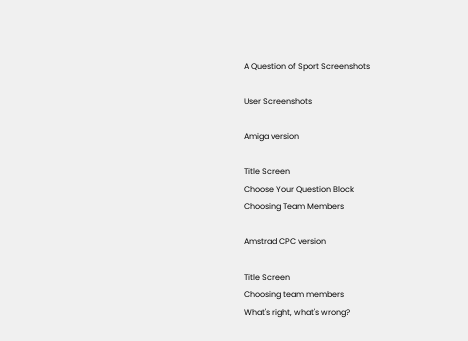A Question of Sport Screenshots

User Screenshots

Amiga version

Title Screen
Choose Your Question Block
Choosing Team Members

Amstrad CPC version

Title Screen
Choosing team members
What's right, what's wrong?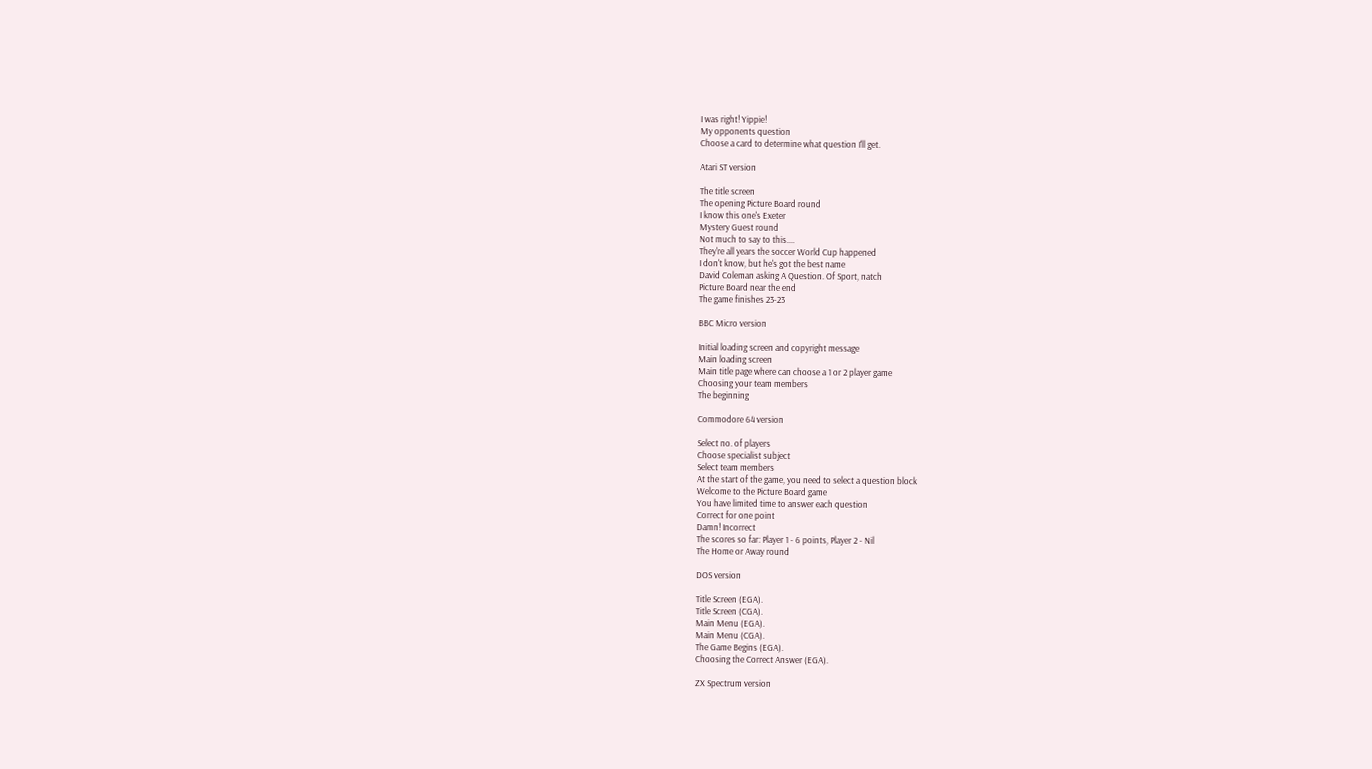I was right! Yippie!
My opponents question
Choose a card to determine what question I'll get.

Atari ST version

The title screen
The opening Picture Board round
I know this one's Exeter
Mystery Guest round
Not much to say to this....
They're all years the soccer World Cup happened
I don't know, but he's got the best name
David Coleman asking A Question. Of Sport, natch
Picture Board near the end
The game finishes 23-23

BBC Micro version

Initial loading screen and copyright message
Main loading screen
Main title page where can choose a 1 or 2 player game
Choosing your team members
The beginning

Commodore 64 version

Select no. of players
Choose specialist subject
Select team members
At the start of the game, you need to select a question block
Welcome to the Picture Board game
You have limited time to answer each question
Correct for one point
Damn! Incorrect
The scores so far: Player 1 - 6 points, Player 2 - Nil
The Home or Away round

DOS version

Title Screen (EGA).
Title Screen (CGA).
Main Menu (EGA).
Main Menu (CGA).
The Game Begins (EGA).
Choosing the Correct Answer (EGA).

ZX Spectrum version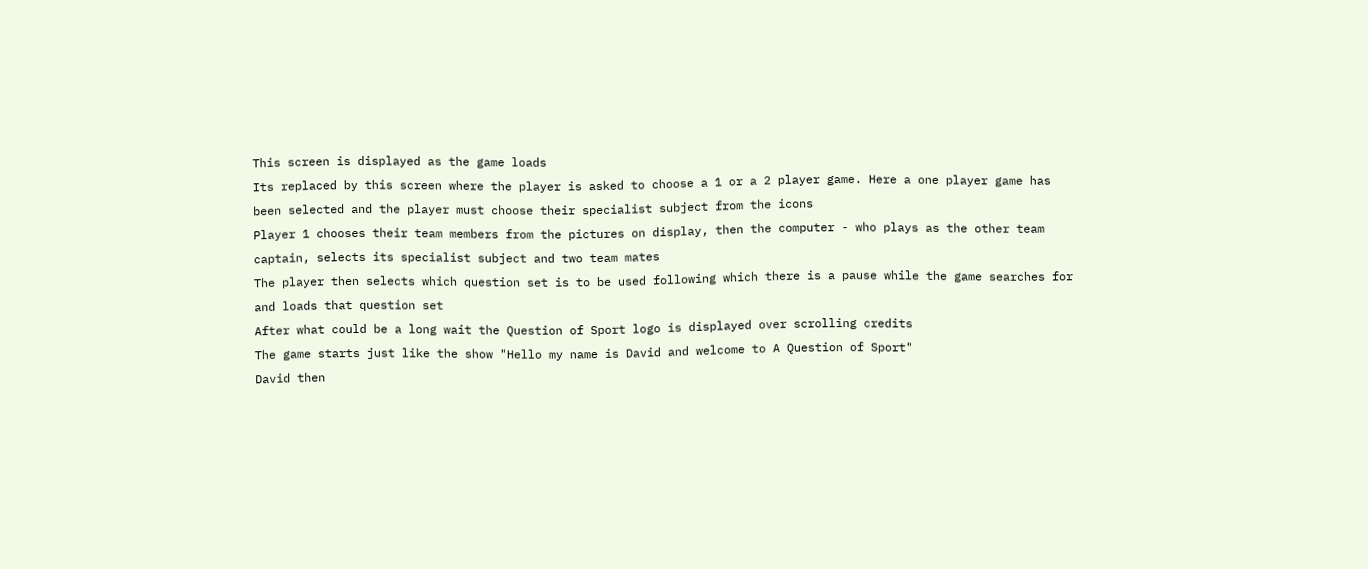This screen is displayed as the game loads
Its replaced by this screen where the player is asked to choose a 1 or a 2 player game. Here a one player game has been selected and the player must choose their specialist subject from the icons
Player 1 chooses their team members from the pictures on display, then the computer - who plays as the other team captain, selects its specialist subject and two team mates
The player then selects which question set is to be used following which there is a pause while the game searches for and loads that question set
After what could be a long wait the Question of Sport logo is displayed over scrolling credits
The game starts just like the show "Hello my name is David and welcome to A Question of Sport"
David then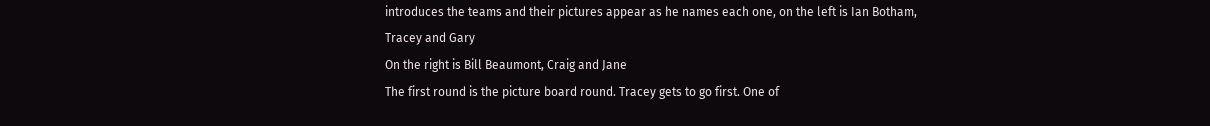introduces the teams and their pictures appear as he names each one, on the left is Ian Botham, Tracey and Gary
On the right is Bill Beaumont, Craig and Jane
The first round is the picture board round. Tracey gets to go first. One of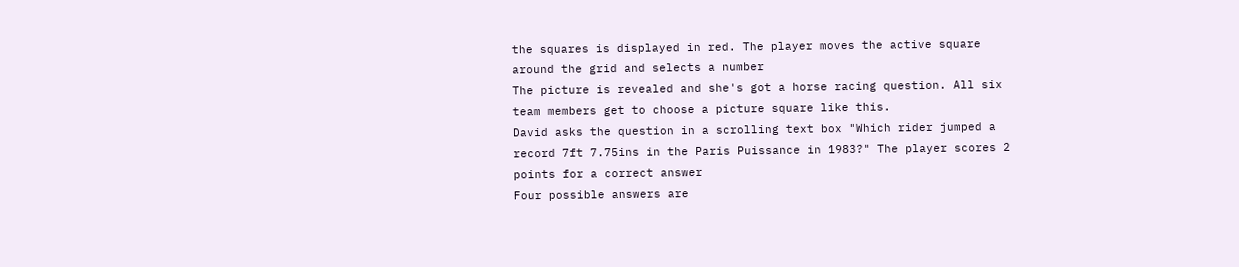the squares is displayed in red. The player moves the active square around the grid and selects a number
The picture is revealed and she's got a horse racing question. All six team members get to choose a picture square like this.
David asks the question in a scrolling text box "Which rider jumped a record 7ft 7.75ins in the Paris Puissance in 1983?" The player scores 2 points for a correct answer
Four possible answers are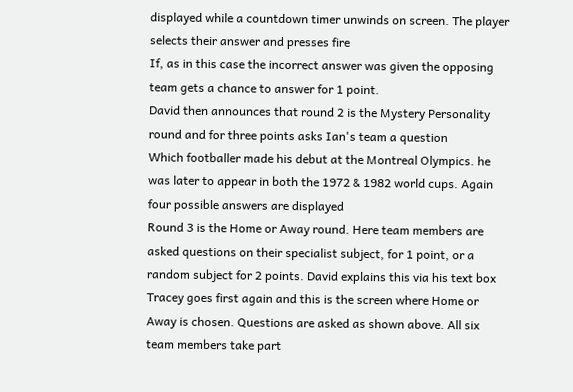displayed while a countdown timer unwinds on screen. The player selects their answer and presses fire
If, as in this case the incorrect answer was given the opposing team gets a chance to answer for 1 point.
David then announces that round 2 is the Mystery Personality round and for three points asks Ian's team a question
Which footballer made his debut at the Montreal Olympics. he was later to appear in both the 1972 & 1982 world cups. Again four possible answers are displayed
Round 3 is the Home or Away round. Here team members are asked questions on their specialist subject, for 1 point, or a random subject for 2 points. David explains this via his text box
Tracey goes first again and this is the screen where Home or Away is chosen. Questions are asked as shown above. All six team members take part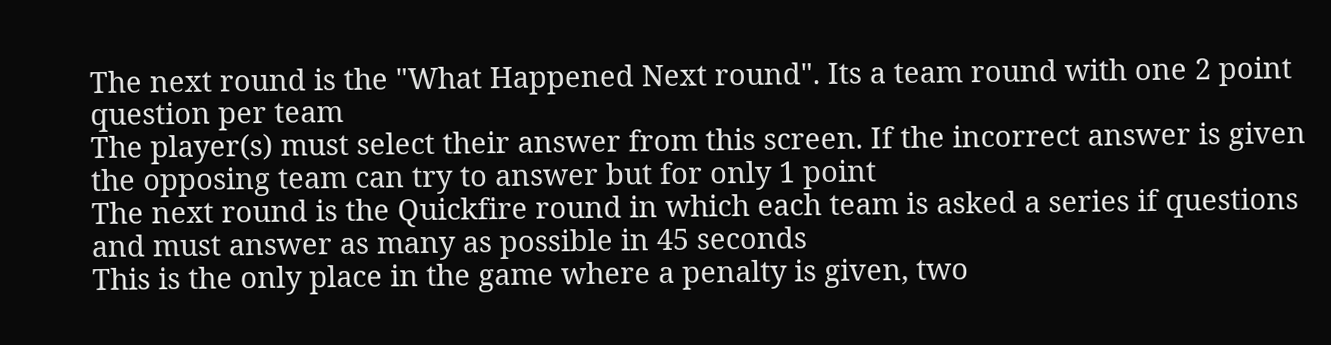The next round is the "What Happened Next round". Its a team round with one 2 point question per team
The player(s) must select their answer from this screen. If the incorrect answer is given the opposing team can try to answer but for only 1 point
The next round is the Quickfire round in which each team is asked a series if questions and must answer as many as possible in 45 seconds
This is the only place in the game where a penalty is given, two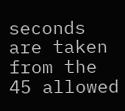seconds are taken from the 45 allowed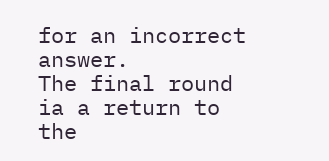for an incorrect answer.
The final round ia a return to the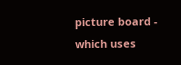picture board - which uses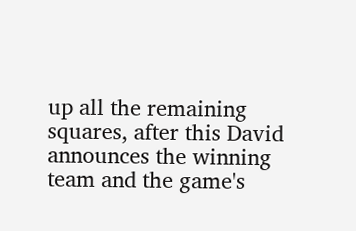up all the remaining squares, after this David announces the winning team and the game's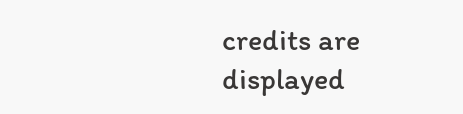credits are displayed